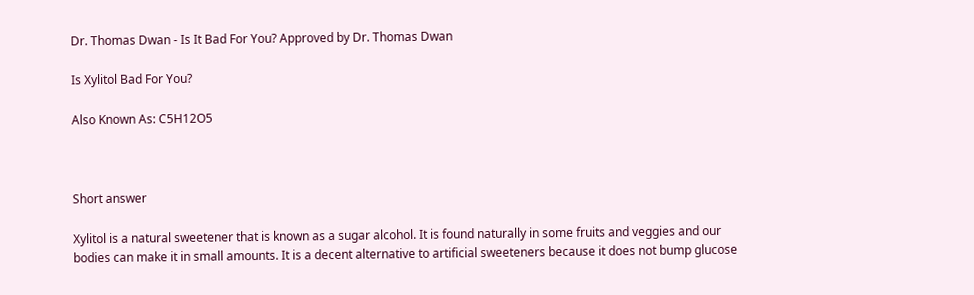Dr. Thomas Dwan - Is It Bad For You? Approved by Dr. Thomas Dwan

Is Xylitol Bad For You?

Also Known As: C5H12O5



Short answer

Xylitol is a natural sweetener that is known as a sugar alcohol. It is found naturally in some fruits and veggies and our bodies can make it in small amounts. It is a decent alternative to artificial sweeteners because it does not bump glucose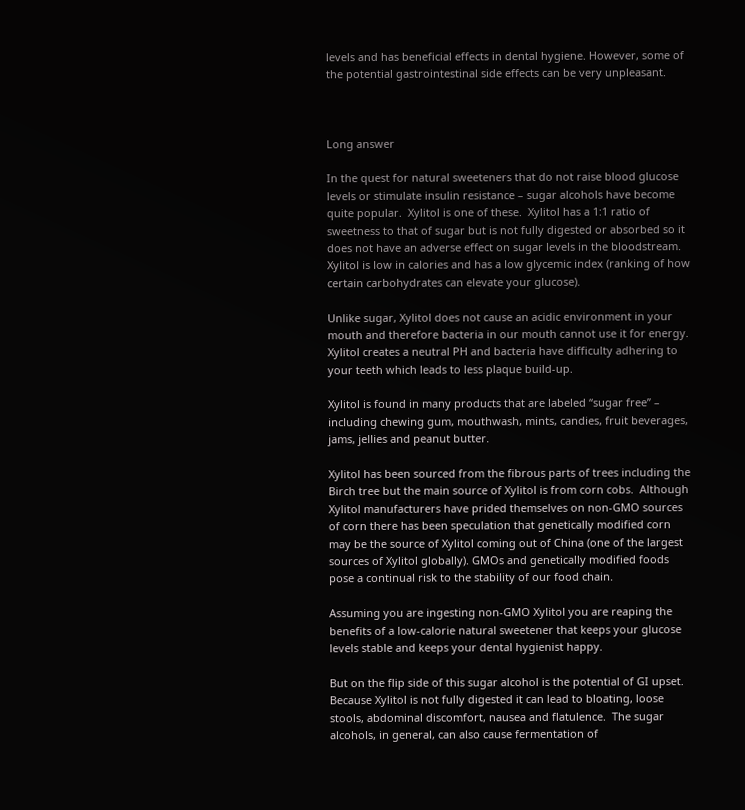levels and has beneficial effects in dental hygiene. However, some of the potential gastrointestinal side effects can be very unpleasant.



Long answer

In the quest for natural sweeteners that do not raise blood glucose levels or stimulate insulin resistance – sugar alcohols have become quite popular.  Xylitol is one of these.  Xylitol has a 1:1 ratio of sweetness to that of sugar but is not fully digested or absorbed so it does not have an adverse effect on sugar levels in the bloodstream.  Xylitol is low in calories and has a low glycemic index (ranking of how certain carbohydrates can elevate your glucose).

Unlike sugar, Xylitol does not cause an acidic environment in your mouth and therefore bacteria in our mouth cannot use it for energy.  Xylitol creates a neutral PH and bacteria have difficulty adhering to your teeth which leads to less plaque build-up.

Xylitol is found in many products that are labeled “sugar free” – including chewing gum, mouthwash, mints, candies, fruit beverages, jams, jellies and peanut butter.

Xylitol has been sourced from the fibrous parts of trees including the Birch tree but the main source of Xylitol is from corn cobs.  Although Xylitol manufacturers have prided themselves on non-GMO sources of corn there has been speculation that genetically modified corn may be the source of Xylitol coming out of China (one of the largest sources of Xylitol globally). GMOs and genetically modified foods pose a continual risk to the stability of our food chain.

Assuming you are ingesting non-GMO Xylitol you are reaping the benefits of a low-calorie natural sweetener that keeps your glucose levels stable and keeps your dental hygienist happy.

But on the flip side of this sugar alcohol is the potential of GI upset.  Because Xylitol is not fully digested it can lead to bloating, loose stools, abdominal discomfort, nausea and flatulence.  The sugar alcohols, in general, can also cause fermentation of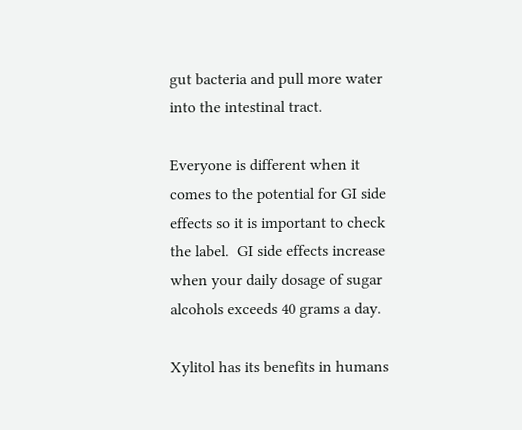gut bacteria and pull more water into the intestinal tract.

Everyone is different when it comes to the potential for GI side effects so it is important to check the label.  GI side effects increase when your daily dosage of sugar alcohols exceeds 40 grams a day.

Xylitol has its benefits in humans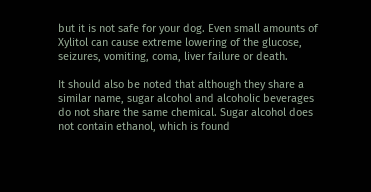but it is not safe for your dog. Even small amounts of Xylitol can cause extreme lowering of the glucose, seizures, vomiting, coma, liver failure or death.

It should also be noted that although they share a similar name, sugar alcohol and alcoholic beverages do not share the same chemical. Sugar alcohol does not contain ethanol, which is found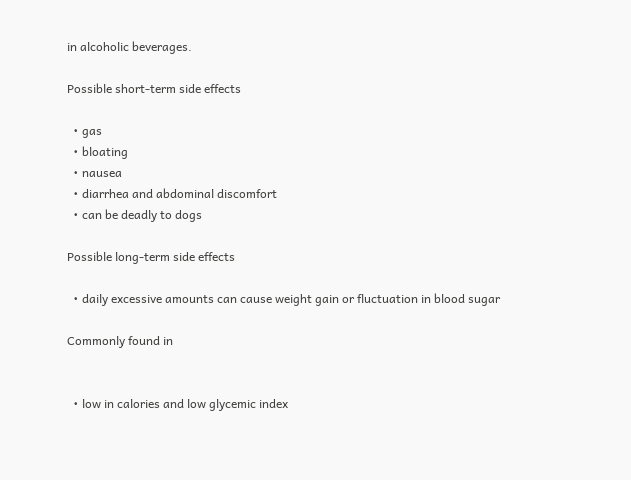in alcoholic beverages.

Possible short-term side effects

  • gas
  • bloating
  • nausea
  • diarrhea and abdominal discomfort
  • can be deadly to dogs

Possible long-term side effects

  • daily excessive amounts can cause weight gain or fluctuation in blood sugar

Commonly found in


  • low in calories and low glycemic index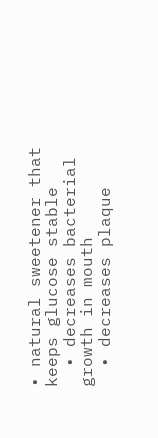• natural sweetener that keeps glucose stable
  • decreases bacterial growth in mouth
  • decreases plaque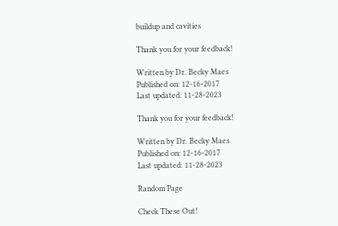buildup and cavities

Thank you for your feedback!

Written by Dr. Becky Maes
Published on: 12-16-2017
Last updated: 11-28-2023

Thank you for your feedback!

Written by Dr. Becky Maes
Published on: 12-16-2017
Last updated: 11-28-2023

Random Page

Check These Out!